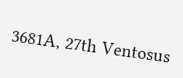3681A, 27th Ventosus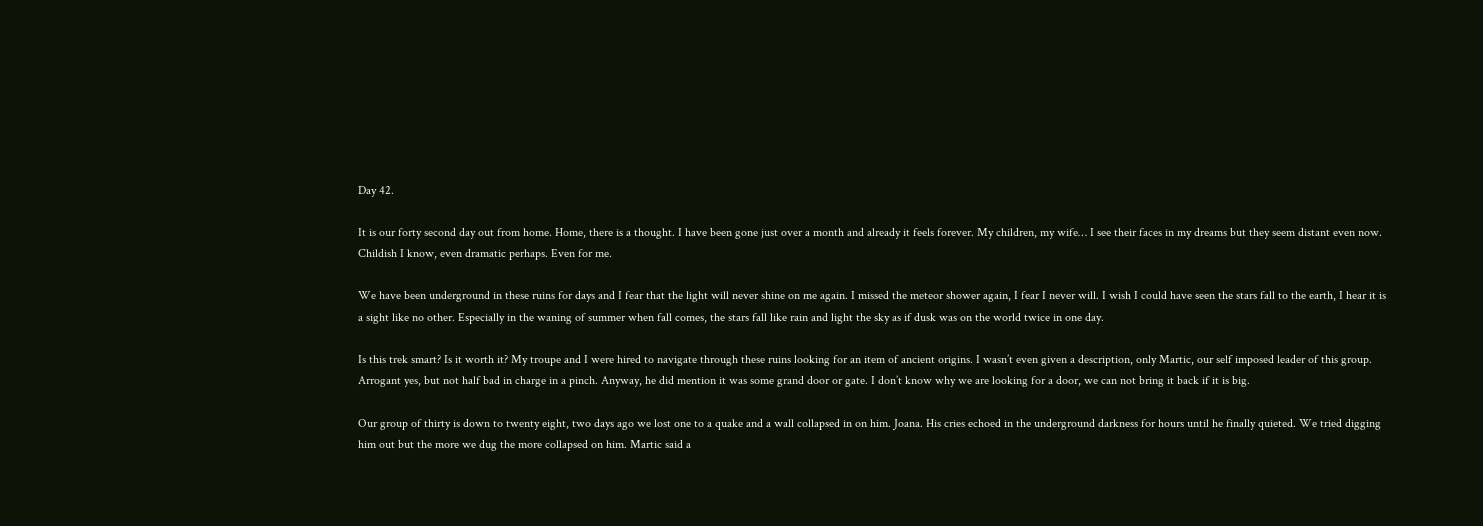Day 42.

It is our forty second day out from home. Home, there is a thought. I have been gone just over a month and already it feels forever. My children, my wife… I see their faces in my dreams but they seem distant even now. Childish I know, even dramatic perhaps. Even for me.

We have been underground in these ruins for days and I fear that the light will never shine on me again. I missed the meteor shower again, I fear I never will. I wish I could have seen the stars fall to the earth, I hear it is a sight like no other. Especially in the waning of summer when fall comes, the stars fall like rain and light the sky as if dusk was on the world twice in one day.

Is this trek smart? Is it worth it? My troupe and I were hired to navigate through these ruins looking for an item of ancient origins. I wasn’t even given a description, only Martic, our self imposed leader of this group. Arrogant yes, but not half bad in charge in a pinch. Anyway, he did mention it was some grand door or gate. I don’t know why we are looking for a door, we can not bring it back if it is big.

Our group of thirty is down to twenty eight, two days ago we lost one to a quake and a wall collapsed in on him. Joana. His cries echoed in the underground darkness for hours until he finally quieted. We tried digging him out but the more we dug the more collapsed on him. Martic said a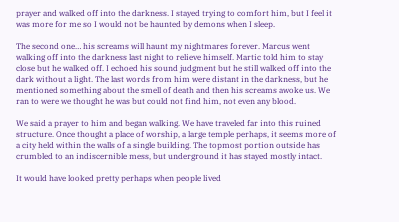prayer and walked off into the darkness. I stayed trying to comfort him, but I feel it was more for me so I would not be haunted by demons when I sleep.

The second one… his screams will haunt my nightmares forever. Marcus went walking off into the darkness last night to relieve himself. Martic told him to stay close but he walked off. I echoed his sound judgment but he still walked off into the dark without a light. The last words from him were distant in the darkness, but he mentioned something about the smell of death and then his screams awoke us. We ran to were we thought he was but could not find him, not even any blood.

We said a prayer to him and began walking. We have traveled far into this ruined structure. Once thought a place of worship, a large temple perhaps, it seems more of a city held within the walls of a single building. The topmost portion outside has crumbled to an indiscernible mess, but underground it has stayed mostly intact.

It would have looked pretty perhaps when people lived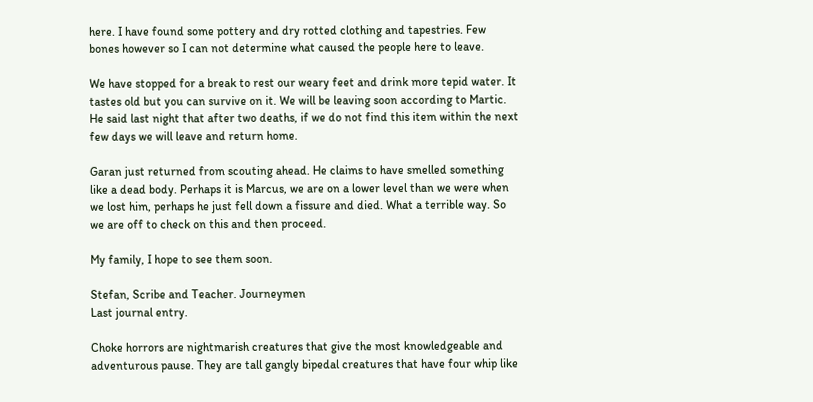here. I have found some pottery and dry rotted clothing and tapestries. Few bones however so I can not determine what caused the people here to leave.

We have stopped for a break to rest our weary feet and drink more tepid water. It tastes old but you can survive on it. We will be leaving soon according to Martic. He said last night that after two deaths, if we do not find this item within the next few days we will leave and return home.

Garan just returned from scouting ahead. He claims to have smelled something like a dead body. Perhaps it is Marcus, we are on a lower level than we were when we lost him, perhaps he just fell down a fissure and died. What a terrible way. So we are off to check on this and then proceed.

My family, I hope to see them soon.

Stefan, Scribe and Teacher. Journeymen
Last journal entry.

Choke horrors are nightmarish creatures that give the most knowledgeable and adventurous pause. They are tall gangly bipedal creatures that have four whip like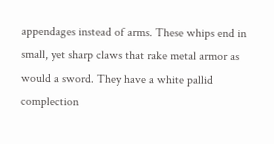appendages instead of arms. These whips end in small, yet sharp claws that rake metal armor as would a sword. They have a white pallid complection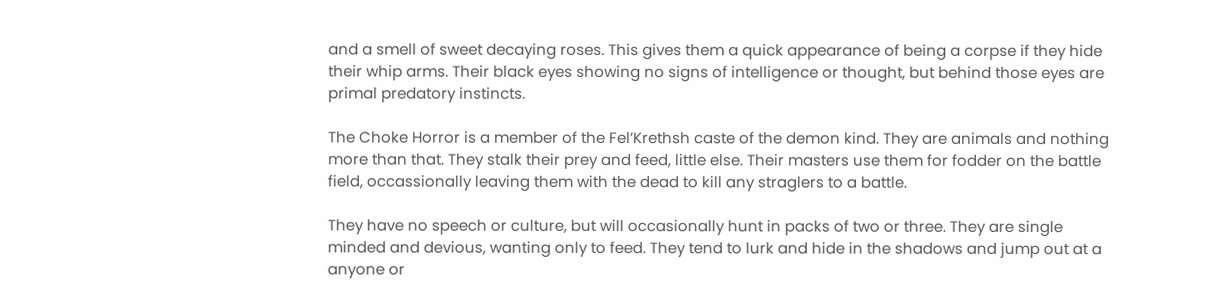and a smell of sweet decaying roses. This gives them a quick appearance of being a corpse if they hide their whip arms. Their black eyes showing no signs of intelligence or thought, but behind those eyes are primal predatory instincts.

The Choke Horror is a member of the Fel’Krethsh caste of the demon kind. They are animals and nothing more than that. They stalk their prey and feed, little else. Their masters use them for fodder on the battle field, occassionally leaving them with the dead to kill any straglers to a battle.

They have no speech or culture, but will occasionally hunt in packs of two or three. They are single minded and devious, wanting only to feed. They tend to lurk and hide in the shadows and jump out at a anyone or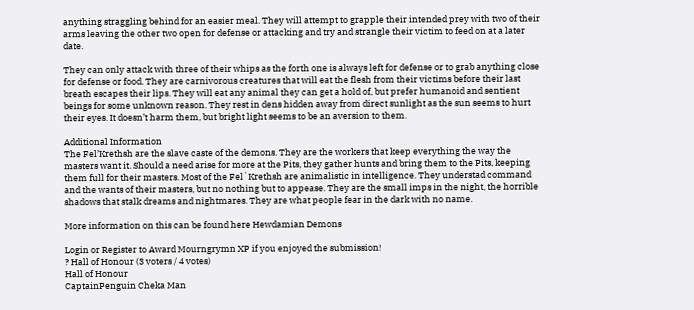anything straggling behind for an easier meal. They will attempt to grapple their intended prey with two of their arms leaving the other two open for defense or attacking and try and strangle their victim to feed on at a later date.

They can only attack with three of their whips as the forth one is always left for defense or to grab anything close for defense or food. They are carnivorous creatures that will eat the flesh from their victims before their last breath escapes their lips. They will eat any animal they can get a hold of, but prefer humanoid and sentient beings for some unknown reason. They rest in dens hidden away from direct sunlight as the sun seems to hurt their eyes. It doesn’t harm them, but bright light seems to be an aversion to them.

Additional Information
The Fel’Krethsh are the slave caste of the demons. They are the workers that keep everything the way the masters want it. Should a need arise for more at the Pits, they gather hunts and bring them to the Pits, keeping them full for their masters. Most of the Fel`Krethsh are animalistic in intelligence. They understad command and the wants of their masters, but no nothing but to appease. They are the small imps in the night, the horrible shadows that stalk dreams and nightmares. They are what people fear in the dark with no name.

More information on this can be found here Hewdamian Demons

Login or Register to Award Mourngrymn XP if you enjoyed the submission!
? Hall of Honour (3 voters / 4 votes)
Hall of Honour
CaptainPenguin Cheka Man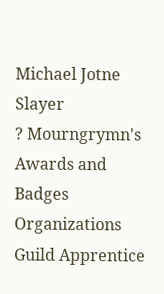Michael Jotne Slayer
? Mourngrymn's Awards and Badges
Organizations Guild Apprentice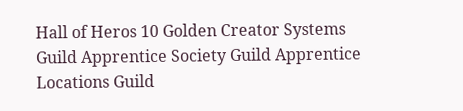Hall of Heros 10 Golden Creator Systems Guild Apprentice Society Guild Apprentice Locations Guild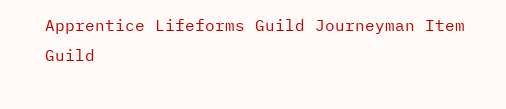Apprentice Lifeforms Guild Journeyman Item Guild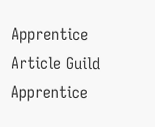Apprentice Article Guild Apprentice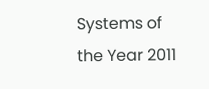Systems of the Year 2011